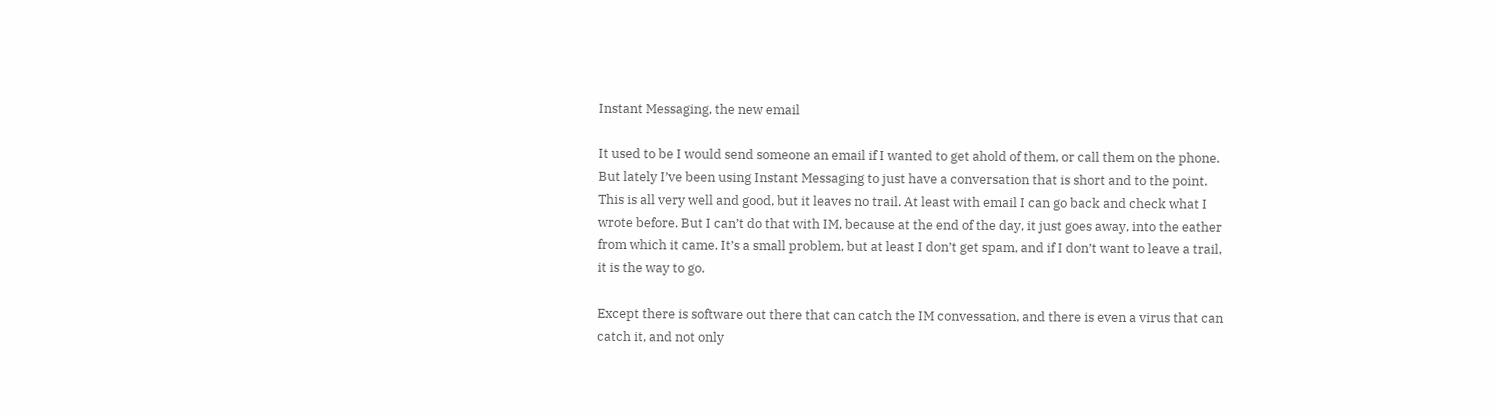Instant Messaging, the new email

It used to be I would send someone an email if I wanted to get ahold of them, or call them on the phone. But lately I’ve been using Instant Messaging to just have a conversation that is short and to the point. This is all very well and good, but it leaves no trail. At least with email I can go back and check what I wrote before. But I can’t do that with IM, because at the end of the day, it just goes away, into the eather from which it came. It’s a small problem, but at least I don’t get spam, and if I don’t want to leave a trail, it is the way to go.

Except there is software out there that can catch the IM convessation, and there is even a virus that can catch it, and not only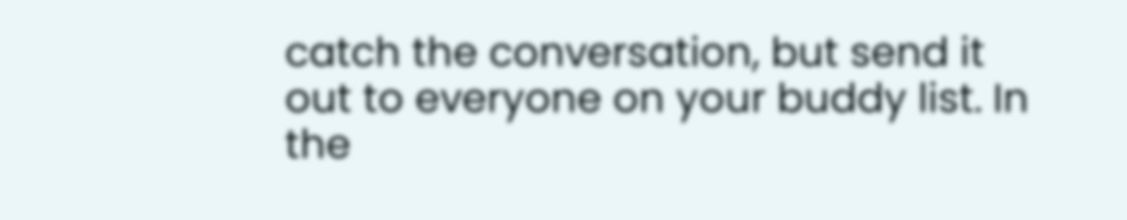catch the conversation, but send it out to everyone on your buddy list. In the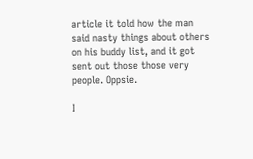article it told how the man said nasty things about others on his buddy list, and it got sent out those those very people. Oppsie.

I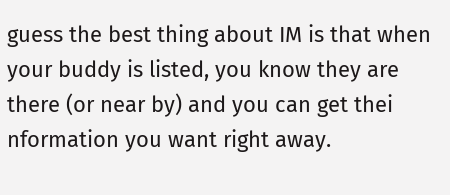guess the best thing about IM is that when your buddy is listed, you know they are there (or near by) and you can get thei nformation you want right away.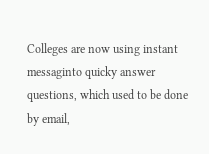Colleges are now using instant messaginto quicky answer questions, which used to be done by email,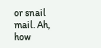or snail mail. Ah, how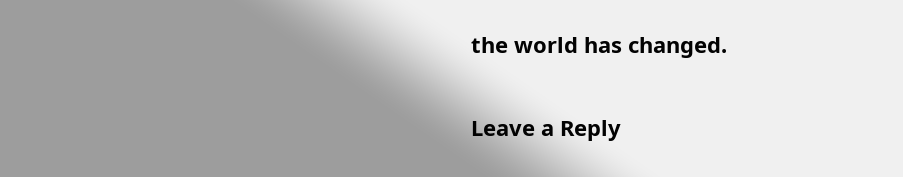the world has changed.

Leave a Reply